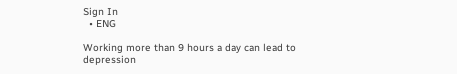Sign In
  • ENG

Working more than 9 hours a day can lead to depression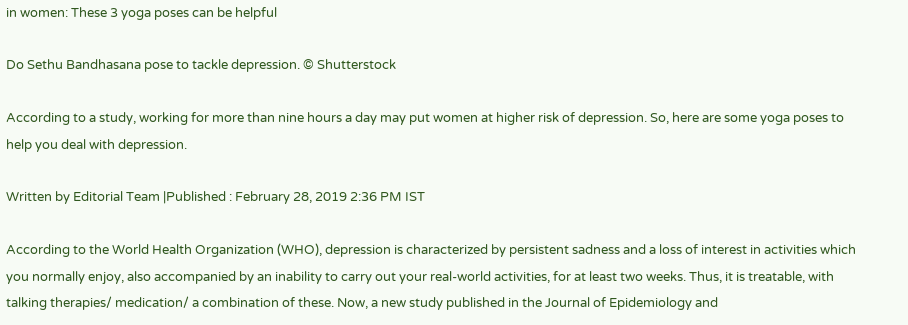in women: These 3 yoga poses can be helpful

Do Sethu Bandhasana pose to tackle depression. © Shutterstock

According to a study, working for more than nine hours a day may put women at higher risk of depression. So, here are some yoga poses to help you deal with depression.

Written by Editorial Team |Published : February 28, 2019 2:36 PM IST

According to the World Health Organization (WHO), depression is characterized by persistent sadness and a loss of interest in activities which you normally enjoy, also accompanied by an inability to carry out your real-world activities, for at least two weeks. Thus, it is treatable, with talking therapies/ medication/ a combination of these. Now, a new study published in the Journal of Epidemiology and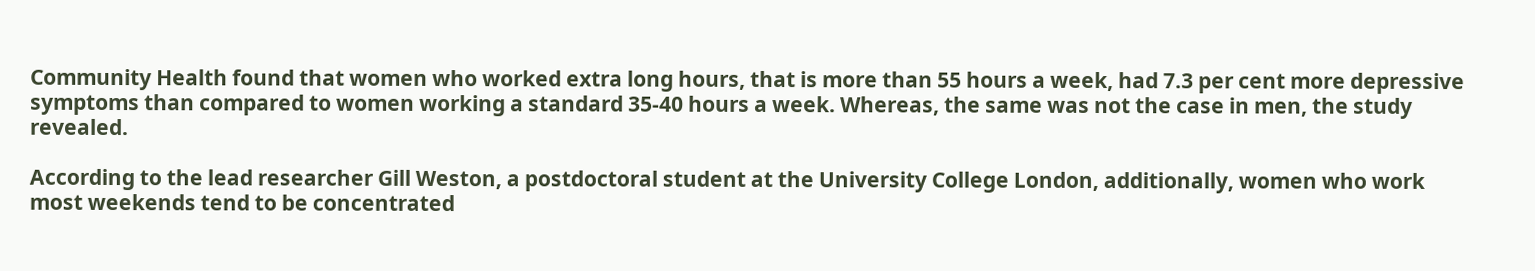Community Health found that women who worked extra long hours, that is more than 55 hours a week, had 7.3 per cent more depressive symptoms than compared to women working a standard 35-40 hours a week. Whereas, the same was not the case in men, the study revealed.

According to the lead researcher Gill Weston, a postdoctoral student at the University College London, additionally, women who work most weekends tend to be concentrated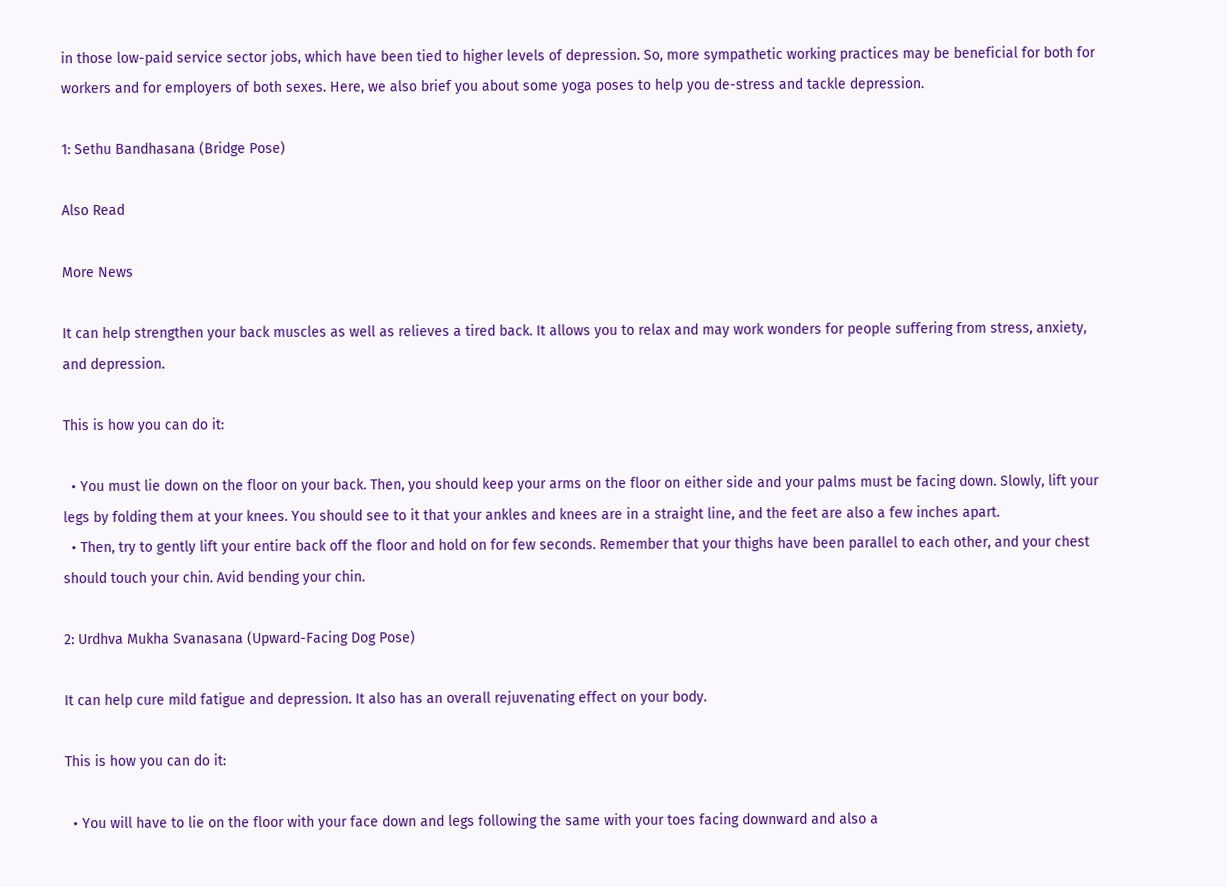in those low-paid service sector jobs, which have been tied to higher levels of depression. So, more sympathetic working practices may be beneficial for both for workers and for employers of both sexes. Here, we also brief you about some yoga poses to help you de-stress and tackle depression.

1: Sethu Bandhasana (Bridge Pose)

Also Read

More News

It can help strengthen your back muscles as well as relieves a tired back. It allows you to relax and may work wonders for people suffering from stress, anxiety, and depression.

This is how you can do it:

  • You must lie down on the floor on your back. Then, you should keep your arms on the floor on either side and your palms must be facing down. Slowly, lift your legs by folding them at your knees. You should see to it that your ankles and knees are in a straight line, and the feet are also a few inches apart.
  • Then, try to gently lift your entire back off the floor and hold on for few seconds. Remember that your thighs have been parallel to each other, and your chest should touch your chin. Avid bending your chin.

2: Urdhva Mukha Svanasana (Upward-Facing Dog Pose)

It can help cure mild fatigue and depression. It also has an overall rejuvenating effect on your body.

This is how you can do it:

  • You will have to lie on the floor with your face down and legs following the same with your toes facing downward and also a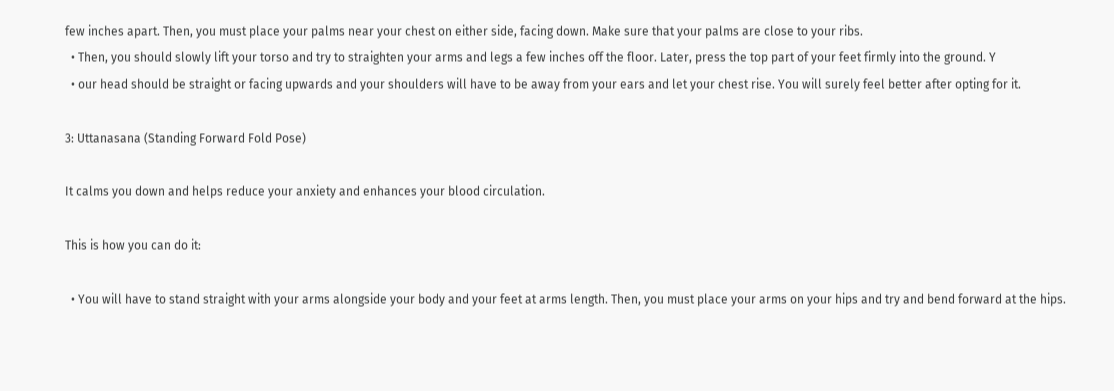few inches apart. Then, you must place your palms near your chest on either side, facing down. Make sure that your palms are close to your ribs.
  • Then, you should slowly lift your torso and try to straighten your arms and legs a few inches off the floor. Later, press the top part of your feet firmly into the ground. Y
  • our head should be straight or facing upwards and your shoulders will have to be away from your ears and let your chest rise. You will surely feel better after opting for it.

3: Uttanasana (Standing Forward Fold Pose)

It calms you down and helps reduce your anxiety and enhances your blood circulation.

This is how you can do it:

  • You will have to stand straight with your arms alongside your body and your feet at arms length. Then, you must place your arms on your hips and try and bend forward at the hips.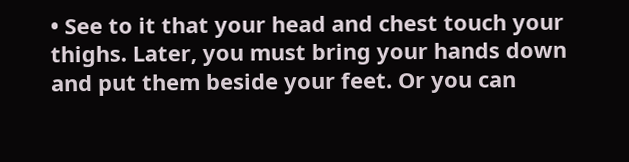• See to it that your head and chest touch your thighs. Later, you must bring your hands down and put them beside your feet. Or you can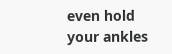even hold your ankles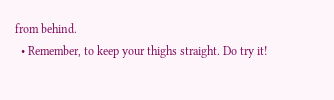from behind.
  • Remember, to keep your thighs straight. Do try it!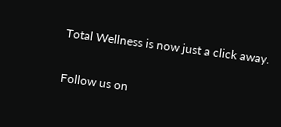Total Wellness is now just a click away.

Follow us on